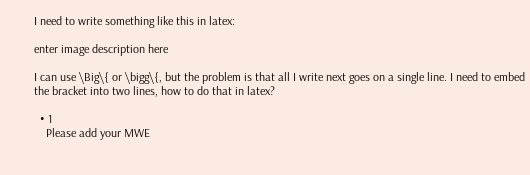I need to write something like this in latex:

enter image description here

I can use \Big\{ or \bigg\{, but the problem is that all I write next goes on a single line. I need to embed the bracket into two lines, how to do that in latex?

  • 1
    Please add your MWE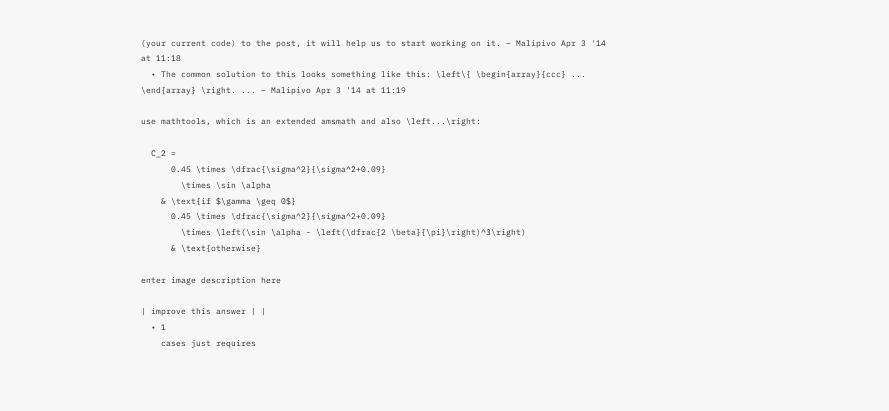(your current code) to the post, it will help us to start working on it. – Malipivo Apr 3 '14 at 11:18
  • The common solution to this looks something like this: \left\{ \begin{array}{ccc} ... \end{array} \right. ... – Malipivo Apr 3 '14 at 11:19

use mathtools, which is an extended amsmath and also \left...\right:

  C_2 =
      0.45 \times \dfrac{\sigma^2}{\sigma^2+0.09}
        \times \sin \alpha
    & \text{if $\gamma \geq 0$}
      0.45 \times \dfrac{\sigma^2}{\sigma^2+0.09}
        \times \left(\sin \alpha - \left(\dfrac{2 \beta}{\pi}\right)^3\right)
      & \text{otherwise}

enter image description here

| improve this answer | |
  • 1
    cases just requires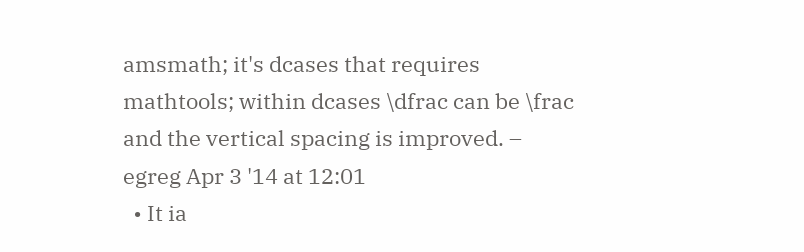amsmath; it's dcases that requires mathtools; within dcases \dfrac can be \frac and the vertical spacing is improved. – egreg Apr 3 '14 at 12:01
  • It ia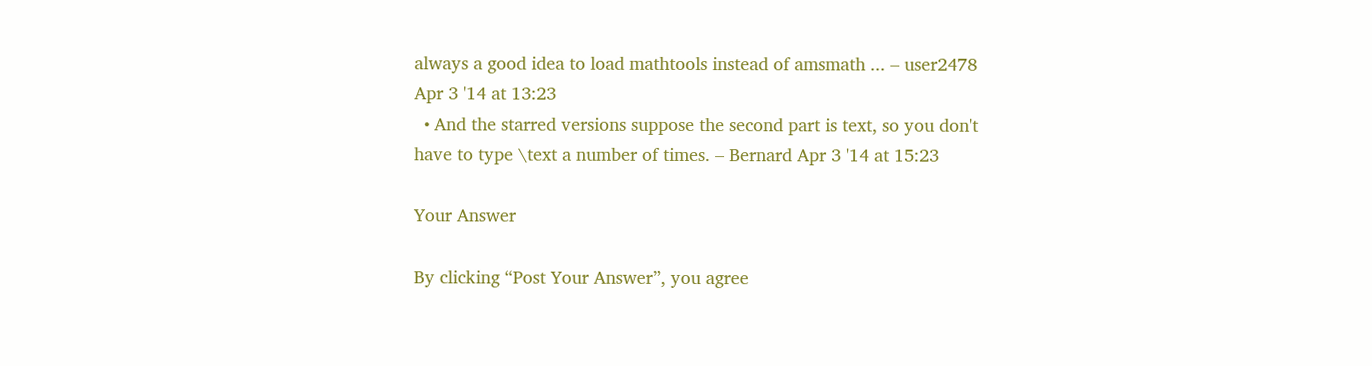always a good idea to load mathtools instead of amsmath ... – user2478 Apr 3 '14 at 13:23
  • And the starred versions suppose the second part is text, so you don't have to type \text a number of times. – Bernard Apr 3 '14 at 15:23

Your Answer

By clicking “Post Your Answer”, you agree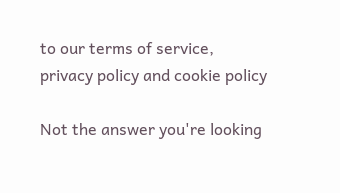to our terms of service, privacy policy and cookie policy

Not the answer you're looking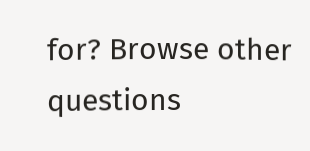for? Browse other questions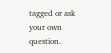tagged or ask your own question.